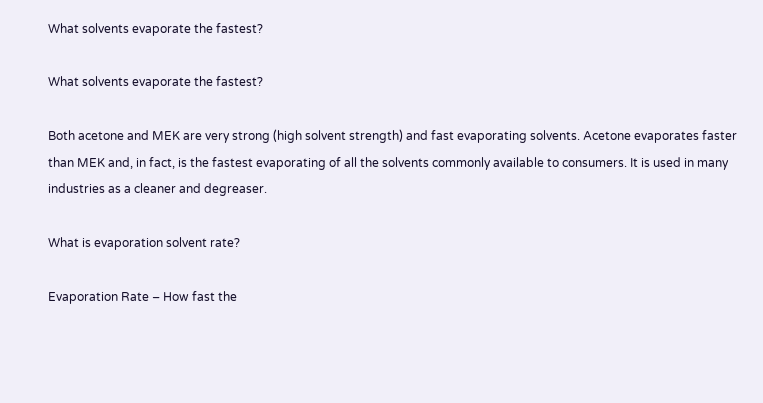What solvents evaporate the fastest?

What solvents evaporate the fastest?

Both acetone and MEK are very strong (high solvent strength) and fast evaporating solvents. Acetone evaporates faster than MEK and, in fact, is the fastest evaporating of all the solvents commonly available to consumers. It is used in many industries as a cleaner and degreaser.

What is evaporation solvent rate?

Evaporation Rate – How fast the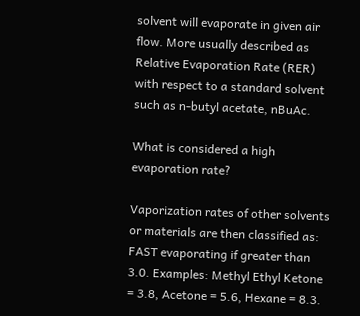solvent will evaporate in given air flow. More usually described as Relative Evaporation Rate (RER) with respect to a standard solvent such as n-butyl acetate, nBuAc.

What is considered a high evaporation rate?

Vaporization rates of other solvents or materials are then classified as: FAST evaporating if greater than 3.0. Examples: Methyl Ethyl Ketone = 3.8, Acetone = 5.6, Hexane = 8.3.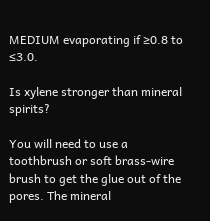MEDIUM evaporating if ≥0.8 to ≤3.0.

Is xylene stronger than mineral spirits?

You will need to use a toothbrush or soft brass-wire brush to get the glue out of the pores. The mineral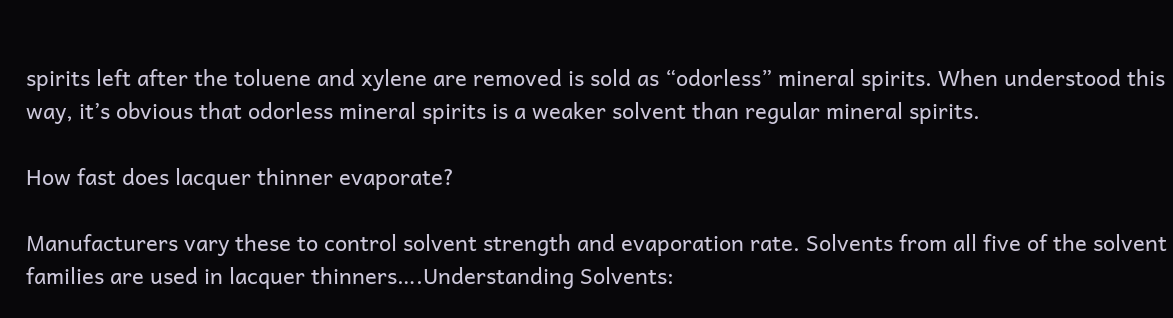spirits left after the toluene and xylene are removed is sold as “odorless” mineral spirits. When understood this way, it’s obvious that odorless mineral spirits is a weaker solvent than regular mineral spirits.

How fast does lacquer thinner evaporate?

Manufacturers vary these to control solvent strength and evaporation rate. Solvents from all five of the solvent families are used in lacquer thinners….Understanding Solvents: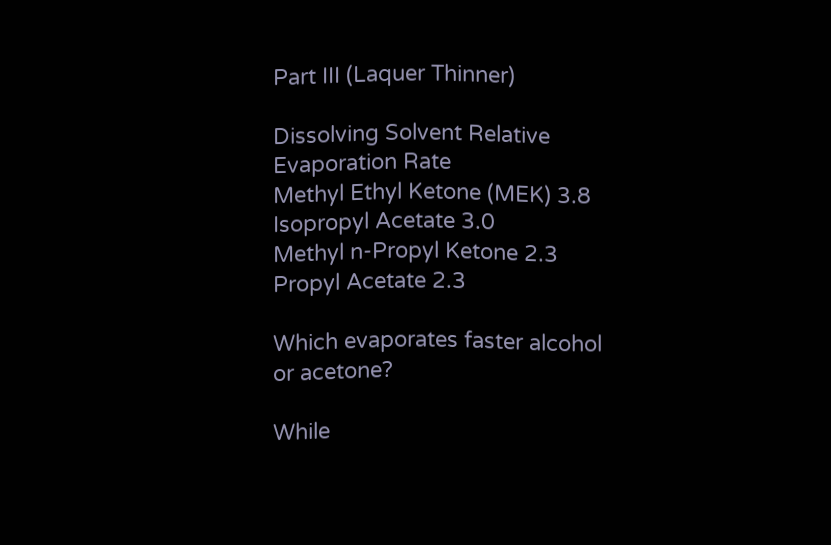Part III (Laquer Thinner)

Dissolving Solvent Relative Evaporation Rate
Methyl Ethyl Ketone (MEK) 3.8
Isopropyl Acetate 3.0
Methyl n-Propyl Ketone 2.3
Propyl Acetate 2.3

Which evaporates faster alcohol or acetone?

While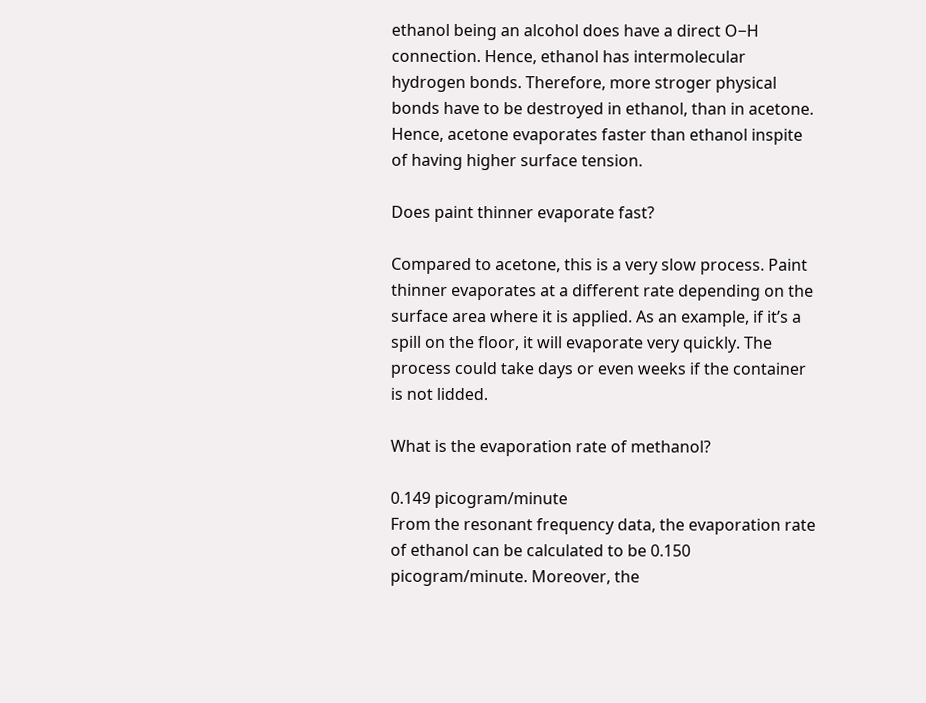ethanol being an alcohol does have a direct O−H connection. Hence, ethanol has intermolecular hydrogen bonds. Therefore, more stroger physical bonds have to be destroyed in ethanol, than in acetone. Hence, acetone evaporates faster than ethanol inspite of having higher surface tension.

Does paint thinner evaporate fast?

Compared to acetone, this is a very slow process. Paint thinner evaporates at a different rate depending on the surface area where it is applied. As an example, if it’s a spill on the floor, it will evaporate very quickly. The process could take days or even weeks if the container is not lidded.

What is the evaporation rate of methanol?

0.149 picogram/minute
From the resonant frequency data, the evaporation rate of ethanol can be calculated to be 0.150 picogram/minute. Moreover, the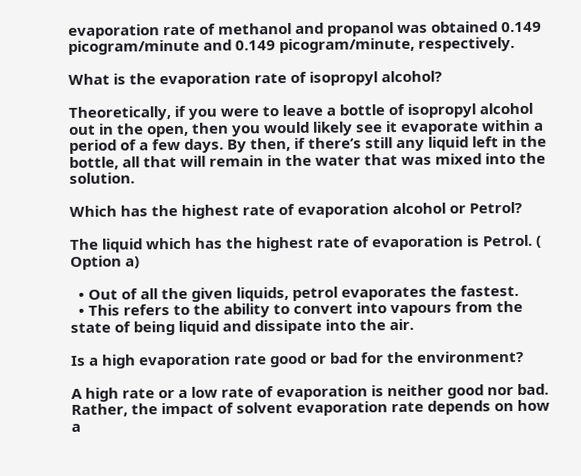evaporation rate of methanol and propanol was obtained 0.149 picogram/minute and 0.149 picogram/minute, respectively.

What is the evaporation rate of isopropyl alcohol?

Theoretically, if you were to leave a bottle of isopropyl alcohol out in the open, then you would likely see it evaporate within a period of a few days. By then, if there’s still any liquid left in the bottle, all that will remain in the water that was mixed into the solution.

Which has the highest rate of evaporation alcohol or Petrol?

The liquid which has the highest rate of evaporation is Petrol. ( Option a)

  • Out of all the given liquids, petrol evaporates the fastest.
  • This refers to the ability to convert into vapours from the state of being liquid and dissipate into the air.

Is a high evaporation rate good or bad for the environment?

A high rate or a low rate of evaporation is neither good nor bad. Rather, the impact of solvent evaporation rate depends on how a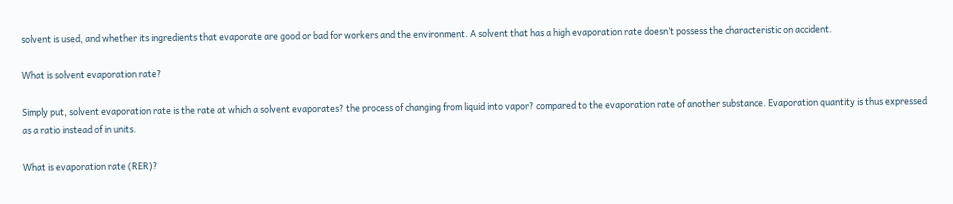solvent is used, and whether its ingredients that evaporate are good or bad for workers and the environment. A solvent that has a high evaporation rate doesn’t possess the characteristic on accident.

What is solvent evaporation rate?

Simply put, solvent evaporation rate is the rate at which a solvent evaporates? the process of changing from liquid into vapor? compared to the evaporation rate of another substance. Evaporation quantity is thus expressed as a ratio instead of in units.

What is evaporation rate (RER)?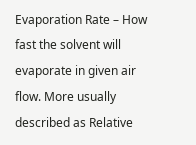Evaporation Rate – How fast the solvent will evaporate in given air flow. More usually described as Relative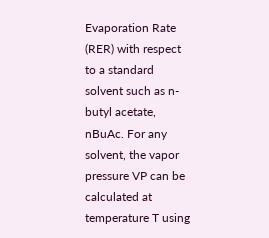Evaporation Rate (RER) with respect to a standard solvent such as n-butyl acetate, nBuAc. For any solvent, the vapor pressure VP can be calculated at temperature T using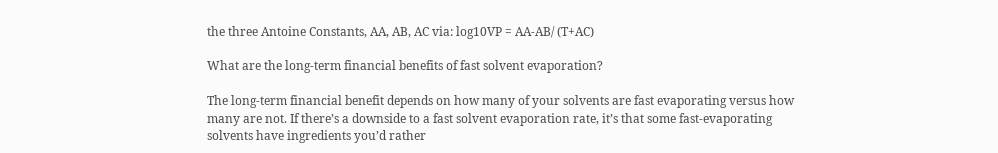the three Antoine Constants, AA, AB, AC via: log10VP = AA-AB/ (T+AC)

What are the long-term financial benefits of fast solvent evaporation?

The long-term financial benefit depends on how many of your solvents are fast evaporating versus how many are not. If there’s a downside to a fast solvent evaporation rate, it’s that some fast-evaporating solvents have ingredients you’d rather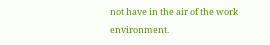not have in the air of the work environment.